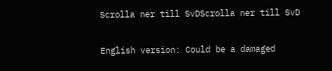Scrolla ner till SvDScrolla ner till SvD

English version: Could be a damaged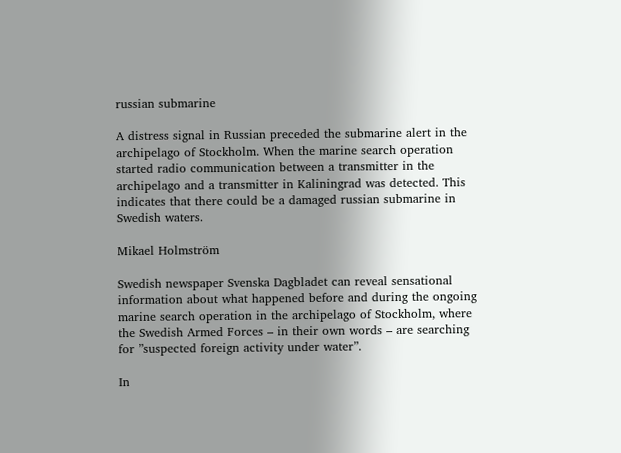russian submarine

A distress signal in Russian preceded the submarine alert in the archipelago of Stockholm. When the marine search operation started radio communication between a transmitter in the archipelago and a transmitter in Kaliningrad was detected. This indicates that there could be a damaged russian submarine in Swedish waters.

Mikael Holmström

Swedish newspaper Svenska Dagbladet can reveal sensational information about what happened before and during the ongoing marine search operation in the archipelago of Stockholm, where the Swedish Armed Forces – in their own words – are searching for ”suspected foreign activity under water”.

In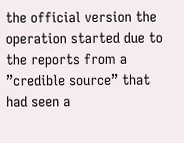the official version the operation started due to the reports from a ”credible source” that had seen a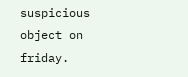suspicious object on friday.